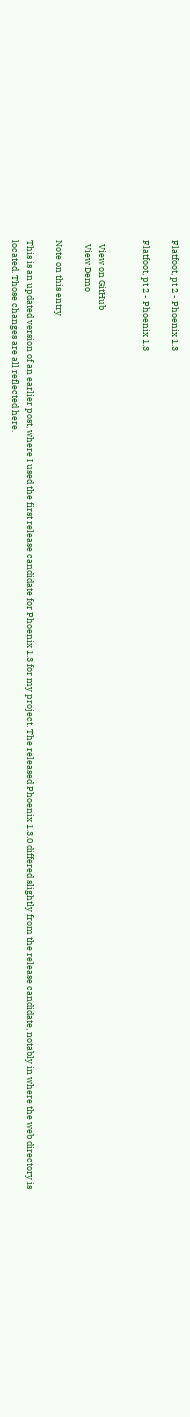Flatfoot, pt 2 - Phoenix 1.3

Flatfoot, pt 2 - Phoenix 1.3


  View on GitHub
  View Demo

Note on this entry

This is an updated version of an earlier post, where I used the first release candidate for Phoenix 1.3 for my project. The released Phoenix 1.3.0 differed slightly from the release candidate, notably in where the web directory is located. Those changes are all reflected here.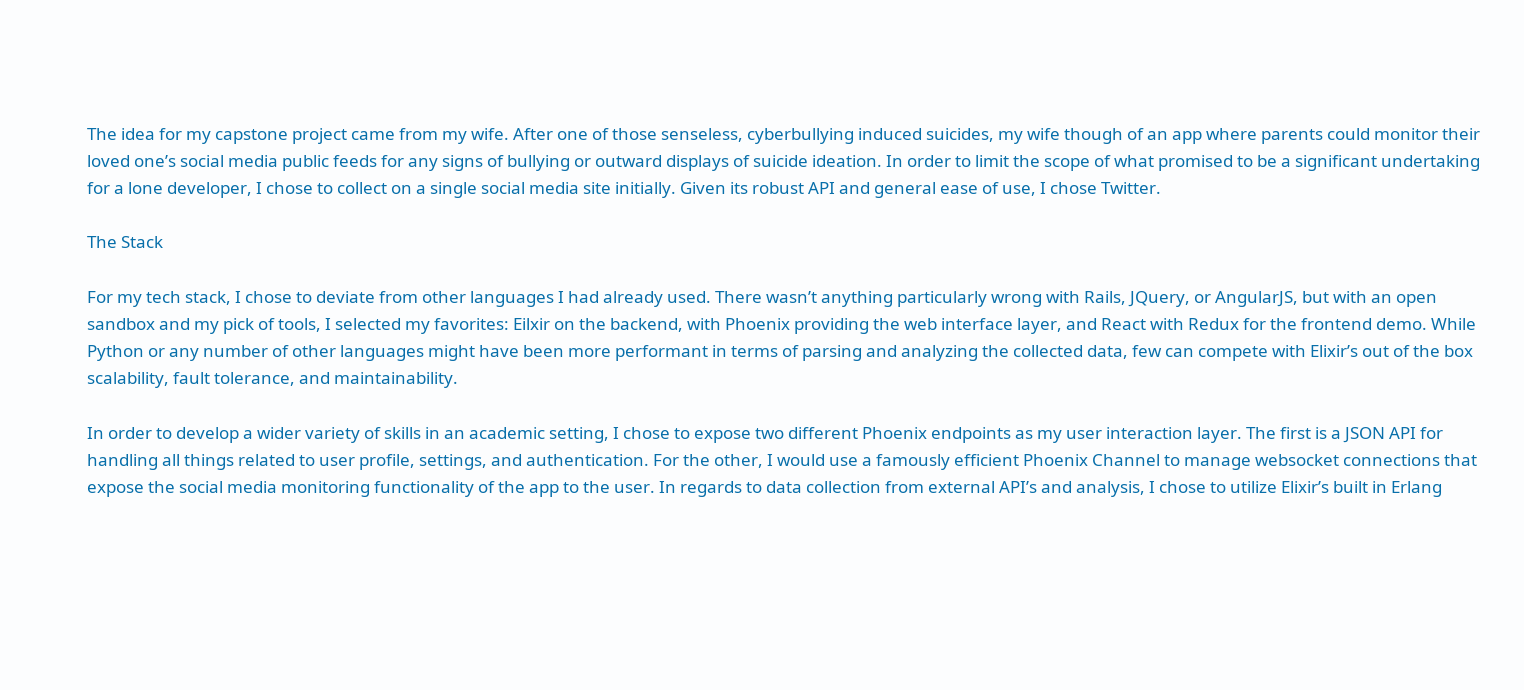The idea for my capstone project came from my wife. After one of those senseless, cyberbullying induced suicides, my wife though of an app where parents could monitor their loved one’s social media public feeds for any signs of bullying or outward displays of suicide ideation. In order to limit the scope of what promised to be a significant undertaking for a lone developer, I chose to collect on a single social media site initially. Given its robust API and general ease of use, I chose Twitter.

The Stack

For my tech stack, I chose to deviate from other languages I had already used. There wasn’t anything particularly wrong with Rails, JQuery, or AngularJS, but with an open sandbox and my pick of tools, I selected my favorites: Eilxir on the backend, with Phoenix providing the web interface layer, and React with Redux for the frontend demo. While Python or any number of other languages might have been more performant in terms of parsing and analyzing the collected data, few can compete with Elixir’s out of the box scalability, fault tolerance, and maintainability.

In order to develop a wider variety of skills in an academic setting, I chose to expose two different Phoenix endpoints as my user interaction layer. The first is a JSON API for handling all things related to user profile, settings, and authentication. For the other, I would use a famously efficient Phoenix Channel to manage websocket connections that expose the social media monitoring functionality of the app to the user. In regards to data collection from external API’s and analysis, I chose to utilize Elixir’s built in Erlang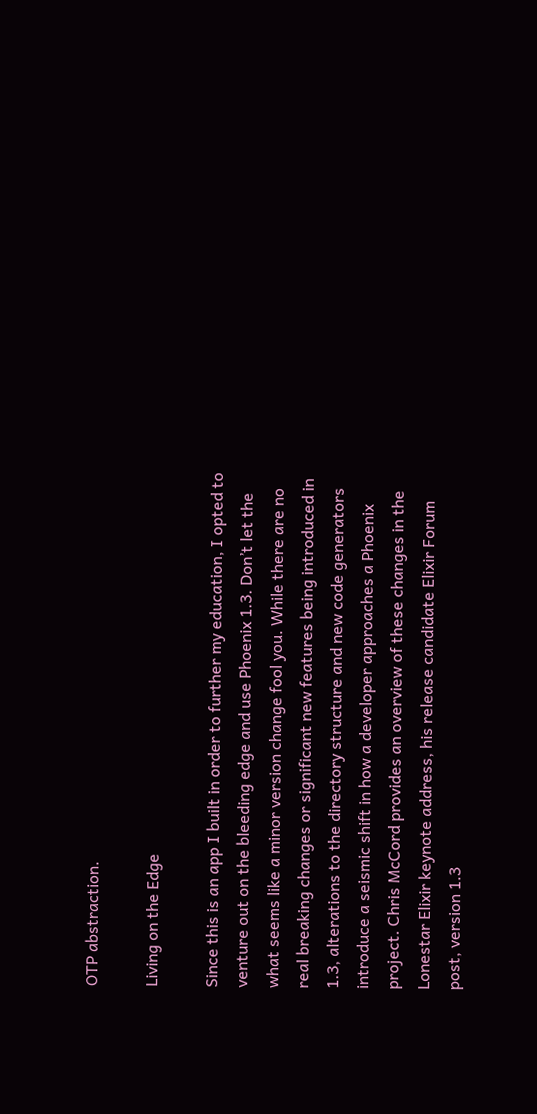OTP abstraction.

Living on the Edge

Since this is an app I built in order to further my education, I opted to venture out on the bleeding edge and use Phoenix 1.3. Don’t let the what seems like a minor version change fool you. While there are no real breaking changes or significant new features being introduced in 1.3, alterations to the directory structure and new code generators introduce a seismic shift in how a developer approaches a Phoenix project. Chris McCord provides an overview of these changes in the Lonestar Elixir keynote address, his release candidate Elixir Forum post, version 1.3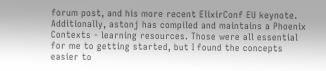forum post, and his more recent ElixirConf EU keynote. Additionally, astonj has compiled and maintains a Phoenix Contexts - learning resources. Those were all essential for me to getting started, but I found the concepts easier to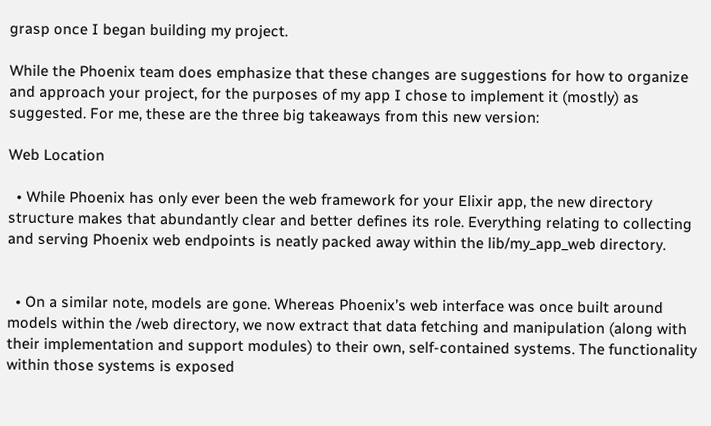grasp once I began building my project.

While the Phoenix team does emphasize that these changes are suggestions for how to organize and approach your project, for the purposes of my app I chose to implement it (mostly) as suggested. For me, these are the three big takeaways from this new version:

Web Location

  • While Phoenix has only ever been the web framework for your Elixir app, the new directory structure makes that abundantly clear and better defines its role. Everything relating to collecting and serving Phoenix web endpoints is neatly packed away within the lib/my_app_web directory.


  • On a similar note, models are gone. Whereas Phoenix’s web interface was once built around models within the /web directory, we now extract that data fetching and manipulation (along with their implementation and support modules) to their own, self-contained systems. The functionality within those systems is exposed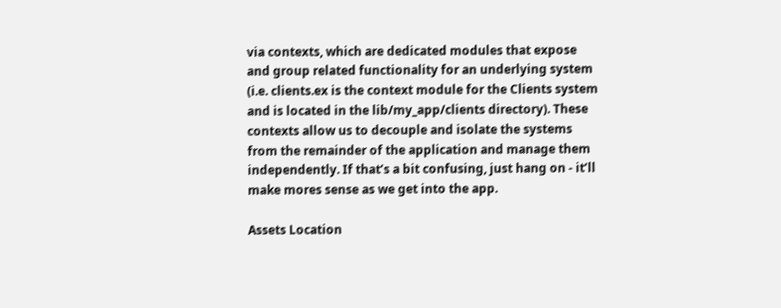via contexts, which are dedicated modules that expose and group related functionality for an underlying system (i.e. clients.ex is the context module for the Clients system and is located in the lib/my_app/clients directory). These contexts allow us to decouple and isolate the systems from the remainder of the application and manage them independently. If that’s a bit confusing, just hang on - it’ll make mores sense as we get into the app.

Assets Location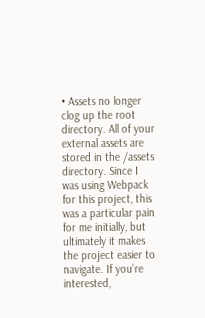• Assets no longer clog up the root directory. All of your external assets are stored in the /assets directory. Since I was using Webpack for this project, this was a particular pain for me initially, but ultimately it makes the project easier to navigate. If you’re interested,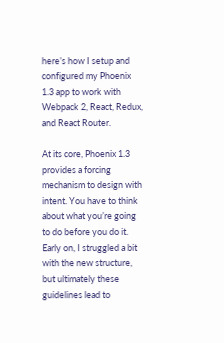here’s how I setup and configured my Phoenix 1.3 app to work with Webpack 2, React, Redux, and React Router.

At its core, Phoenix 1.3 provides a forcing mechanism to design with intent. You have to think about what you’re going to do before you do it. Early on, I struggled a bit with the new structure, but ultimately these guidelines lead to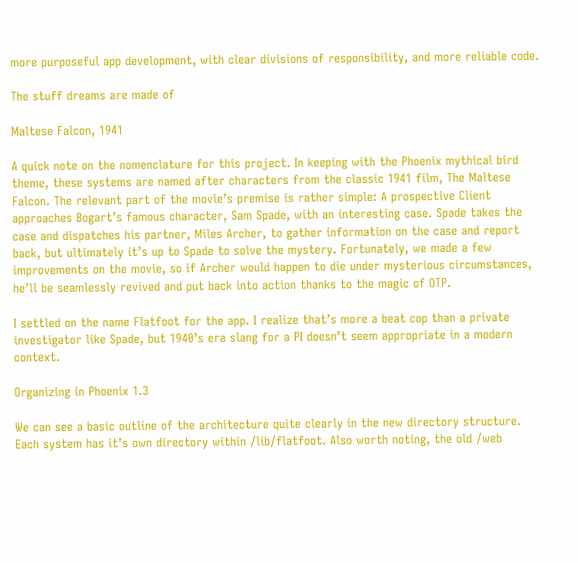more purposeful app development, with clear divisions of responsibility, and more reliable code.

The stuff dreams are made of

Maltese Falcon, 1941

A quick note on the nomenclature for this project. In keeping with the Phoenix mythical bird theme, these systems are named after characters from the classic 1941 film, The Maltese Falcon. The relevant part of the movie’s premise is rather simple: A prospective Client approaches Bogart’s famous character, Sam Spade, with an interesting case. Spade takes the case and dispatches his partner, Miles Archer, to gather information on the case and report back, but ultimately it’s up to Spade to solve the mystery. Fortunately, we made a few improvements on the movie, so if Archer would happen to die under mysterious circumstances, he’ll be seamlessly revived and put back into action thanks to the magic of OTP.

I settled on the name Flatfoot for the app. I realize that’s more a beat cop than a private investigator like Spade, but 1940’s era slang for a PI doesn’t seem appropriate in a modern context.

Organizing in Phoenix 1.3

We can see a basic outline of the architecture quite clearly in the new directory structure. Each system has it’s own directory within /lib/flatfoot. Also worth noting, the old /web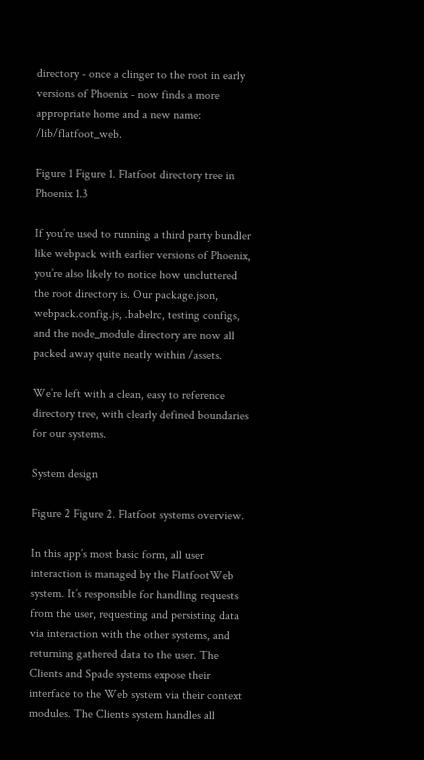directory - once a clinger to the root in early versions of Phoenix - now finds a more appropriate home and a new name: /lib/flatfoot_web.

Figure 1 Figure 1. Flatfoot directory tree in Phoenix 1.3

If you’re used to running a third party bundler like webpack with earlier versions of Phoenix, you’re also likely to notice how uncluttered the root directory is. Our package.json, webpack.config.js, .babelrc, testing configs, and the node_module directory are now all packed away quite neatly within /assets.

We’re left with a clean, easy to reference directory tree, with clearly defined boundaries for our systems.

System design

Figure 2 Figure 2. Flatfoot systems overview.

In this app’s most basic form, all user interaction is managed by the FlatfootWeb system. It’s responsible for handling requests from the user, requesting and persisting data via interaction with the other systems, and returning gathered data to the user. The Clients and Spade systems expose their interface to the Web system via their context modules. The Clients system handles all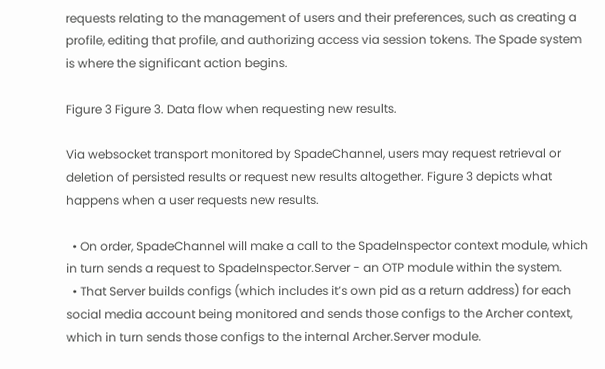requests relating to the management of users and their preferences, such as creating a profile, editing that profile, and authorizing access via session tokens. The Spade system is where the significant action begins.

Figure 3 Figure 3. Data flow when requesting new results.

Via websocket transport monitored by SpadeChannel, users may request retrieval or deletion of persisted results or request new results altogether. Figure 3 depicts what happens when a user requests new results.

  • On order, SpadeChannel will make a call to the SpadeInspector context module, which in turn sends a request to SpadeInspector.Server - an OTP module within the system.
  • That Server builds configs (which includes it’s own pid as a return address) for each social media account being monitored and sends those configs to the Archer context, which in turn sends those configs to the internal Archer.Server module.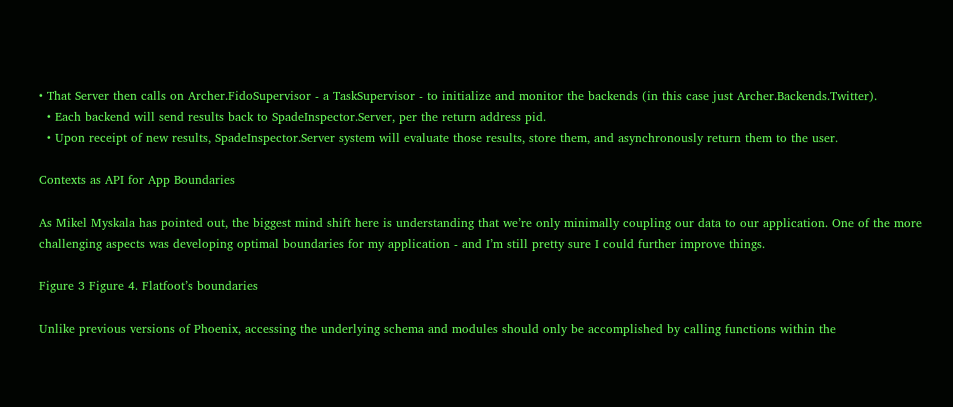• That Server then calls on Archer.FidoSupervisor - a TaskSupervisor - to initialize and monitor the backends (in this case just Archer.Backends.Twitter).
  • Each backend will send results back to SpadeInspector.Server, per the return address pid.
  • Upon receipt of new results, SpadeInspector.Server system will evaluate those results, store them, and asynchronously return them to the user.

Contexts as API for App Boundaries

As Mikel Myskala has pointed out, the biggest mind shift here is understanding that we’re only minimally coupling our data to our application. One of the more challenging aspects was developing optimal boundaries for my application - and I’m still pretty sure I could further improve things.

Figure 3 Figure 4. Flatfoot’s boundaries

Unlike previous versions of Phoenix, accessing the underlying schema and modules should only be accomplished by calling functions within the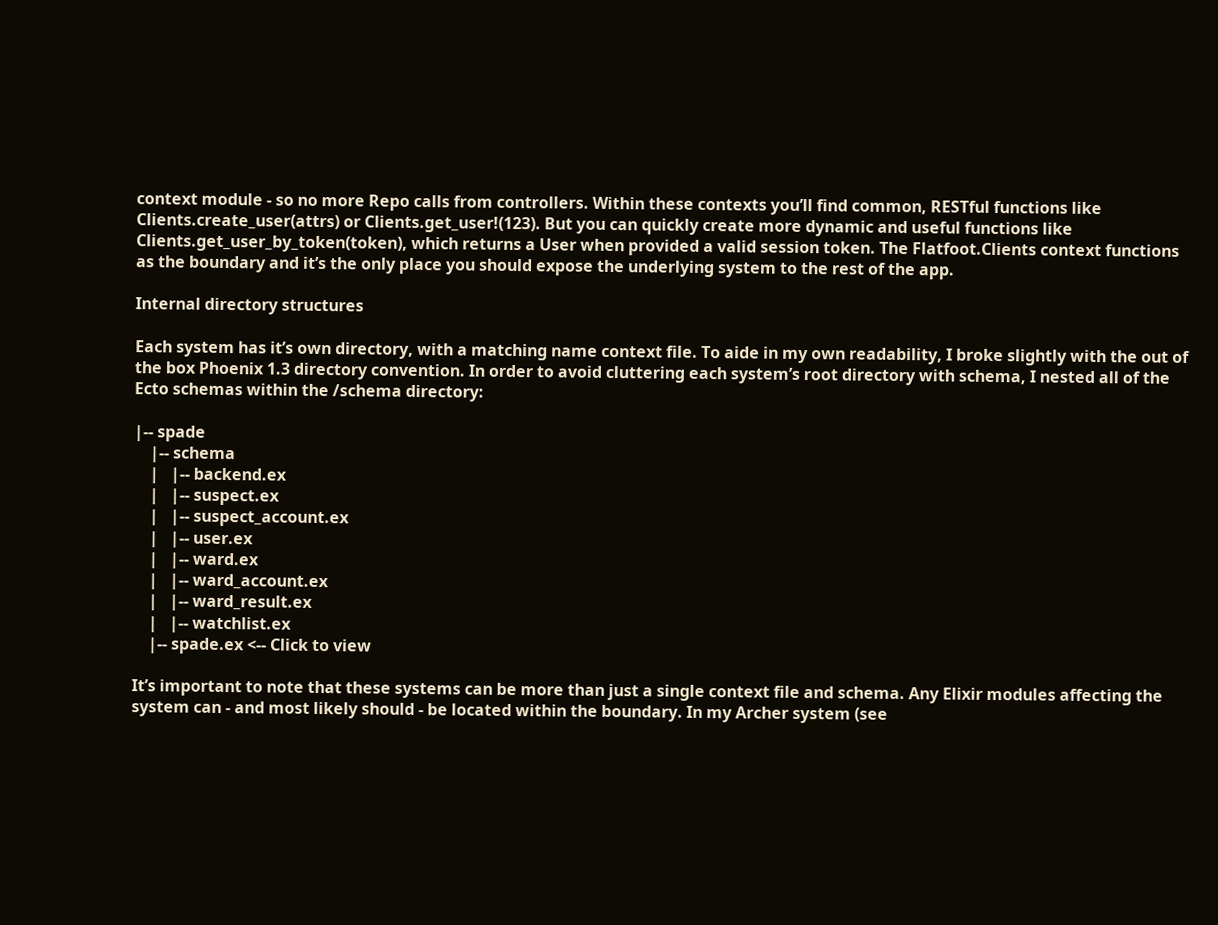context module - so no more Repo calls from controllers. Within these contexts you’ll find common, RESTful functions like Clients.create_user(attrs) or Clients.get_user!(123). But you can quickly create more dynamic and useful functions like Clients.get_user_by_token(token), which returns a User when provided a valid session token. The Flatfoot.Clients context functions as the boundary and it’s the only place you should expose the underlying system to the rest of the app.

Internal directory structures

Each system has it’s own directory, with a matching name context file. To aide in my own readability, I broke slightly with the out of the box Phoenix 1.3 directory convention. In order to avoid cluttering each system’s root directory with schema, I nested all of the Ecto schemas within the /schema directory:

|-- spade
    |-- schema
    |   |-- backend.ex
    |   |-- suspect.ex
    |   |-- suspect_account.ex
    |   |-- user.ex
    |   |-- ward.ex
    |   |-- ward_account.ex
    |   |-- ward_result.ex
    |   |-- watchlist.ex
    |-- spade.ex <-- Click to view

It’s important to note that these systems can be more than just a single context file and schema. Any Elixir modules affecting the system can - and most likely should - be located within the boundary. In my Archer system (see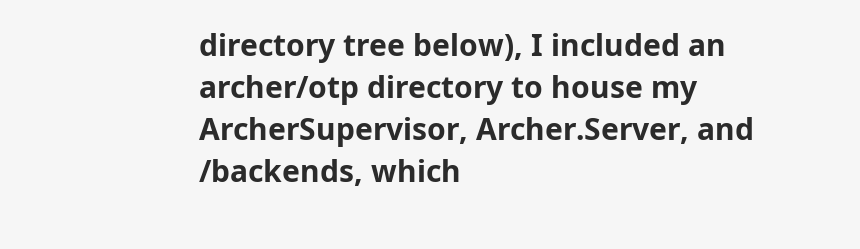directory tree below), I included an archer/otp directory to house my ArcherSupervisor, Archer.Server, and /backends, which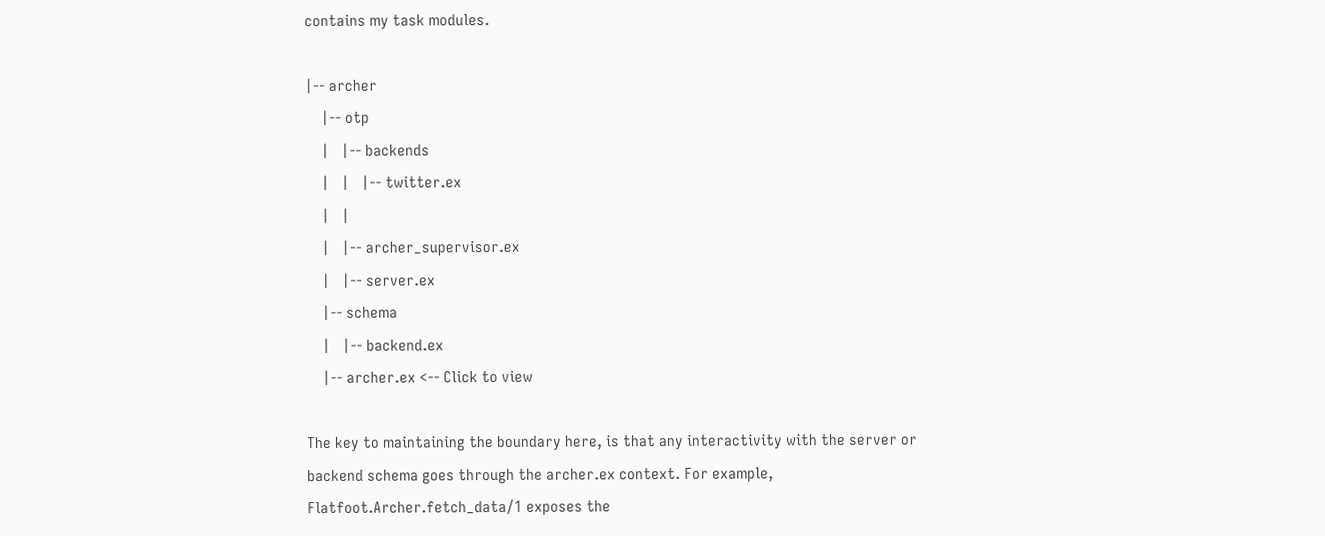contains my task modules.

|-- archer
    |-- otp
    |   |-- backends
    |   |   |-- twitter.ex
    |   |
    |   |-- archer_supervisor.ex
    |   |-- server.ex
    |-- schema
    |   |-- backend.ex
    |-- archer.ex <-- Click to view

The key to maintaining the boundary here, is that any interactivity with the server or backend schema goes through the archer.ex context. For example, Flatfoot.Archer.fetch_data/1 exposes the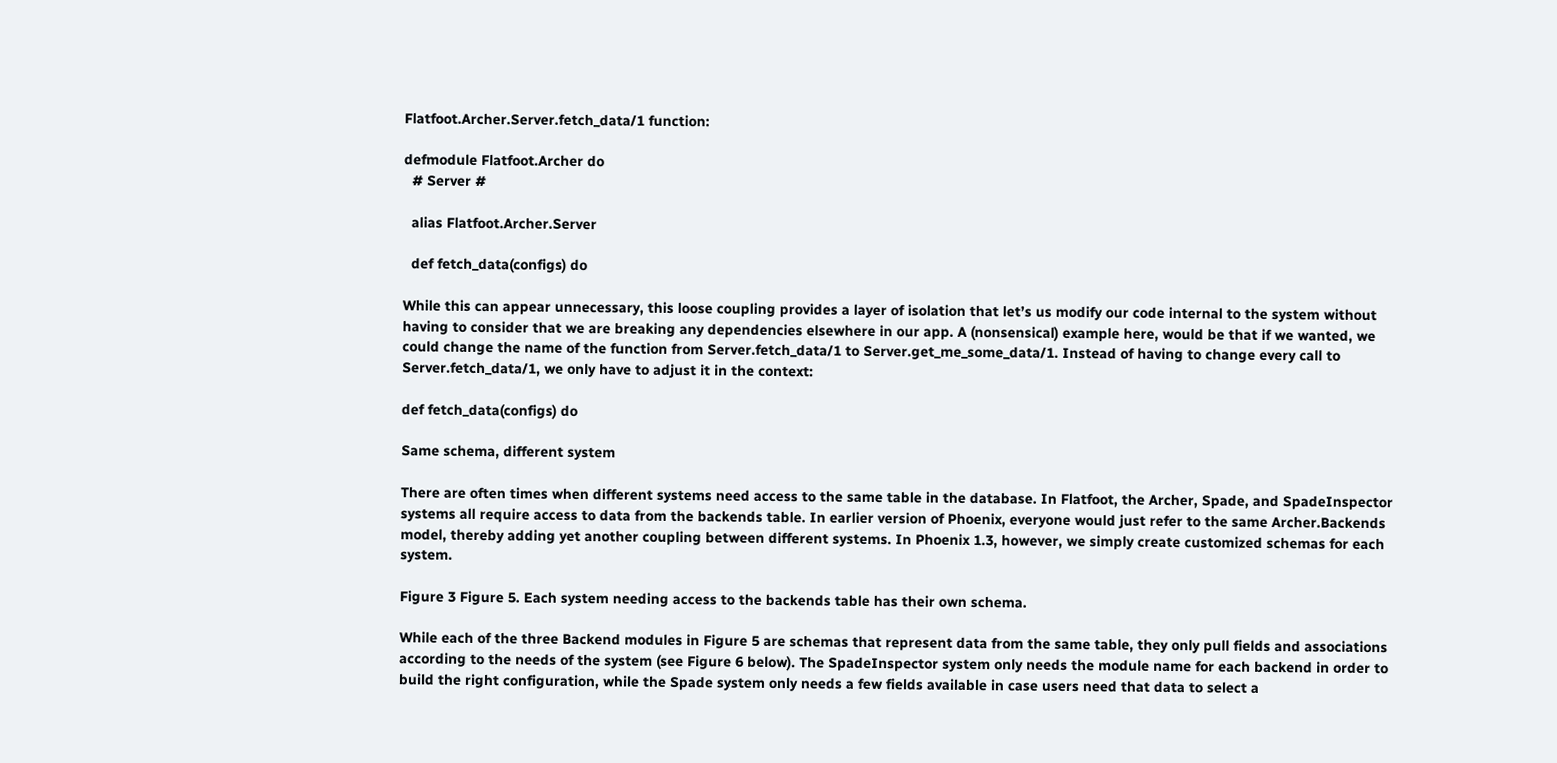Flatfoot.Archer.Server.fetch_data/1 function:

defmodule Flatfoot.Archer do
  # Server #

  alias Flatfoot.Archer.Server

  def fetch_data(configs) do

While this can appear unnecessary, this loose coupling provides a layer of isolation that let’s us modify our code internal to the system without having to consider that we are breaking any dependencies elsewhere in our app. A (nonsensical) example here, would be that if we wanted, we could change the name of the function from Server.fetch_data/1 to Server.get_me_some_data/1. Instead of having to change every call to Server.fetch_data/1, we only have to adjust it in the context:

def fetch_data(configs) do

Same schema, different system

There are often times when different systems need access to the same table in the database. In Flatfoot, the Archer, Spade, and SpadeInspector systems all require access to data from the backends table. In earlier version of Phoenix, everyone would just refer to the same Archer.Backends model, thereby adding yet another coupling between different systems. In Phoenix 1.3, however, we simply create customized schemas for each system.

Figure 3 Figure 5. Each system needing access to the backends table has their own schema.

While each of the three Backend modules in Figure 5 are schemas that represent data from the same table, they only pull fields and associations according to the needs of the system (see Figure 6 below). The SpadeInspector system only needs the module name for each backend in order to build the right configuration, while the Spade system only needs a few fields available in case users need that data to select a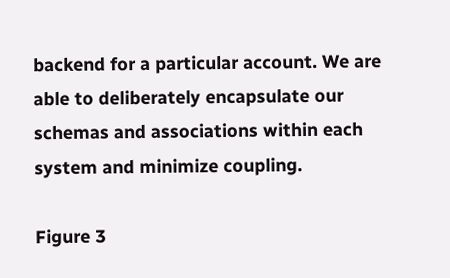backend for a particular account. We are able to deliberately encapsulate our schemas and associations within each system and minimize coupling.

Figure 3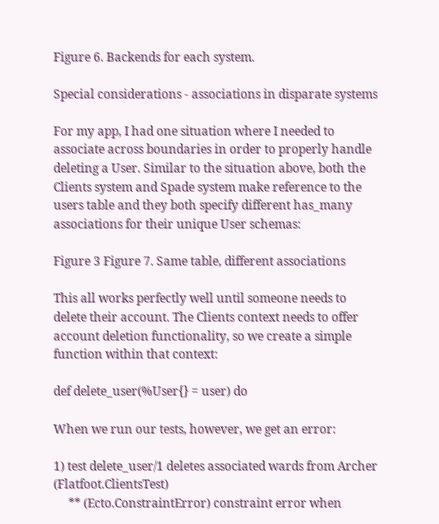Figure 6. Backends for each system.

Special considerations - associations in disparate systems

For my app, I had one situation where I needed to associate across boundaries in order to properly handle deleting a User. Similar to the situation above, both the Clients system and Spade system make reference to the users table and they both specify different has_many associations for their unique User schemas:

Figure 3 Figure 7. Same table, different associations

This all works perfectly well until someone needs to delete their account. The Clients context needs to offer account deletion functionality, so we create a simple function within that context:

def delete_user(%User{} = user) do

When we run our tests, however, we get an error:

1) test delete_user/1 deletes associated wards from Archer (Flatfoot.ClientsTest)
     ** (Ecto.ConstraintError) constraint error when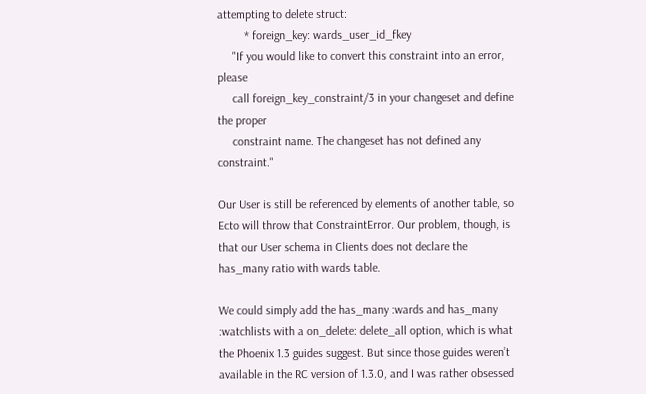attempting to delete struct:
         * foreign_key: wards_user_id_fkey
     "If you would like to convert this constraint into an error, please
     call foreign_key_constraint/3 in your changeset and define the proper
     constraint name. The changeset has not defined any constraint."

Our User is still be referenced by elements of another table, so Ecto will throw that ConstraintError. Our problem, though, is that our User schema in Clients does not declare the has_many ratio with wards table.

We could simply add the has_many :wards and has_many :watchlists with a on_delete: delete_all option, which is what the Phoenix 1.3 guides suggest. But since those guides weren’t available in the RC version of 1.3.0, and I was rather obsessed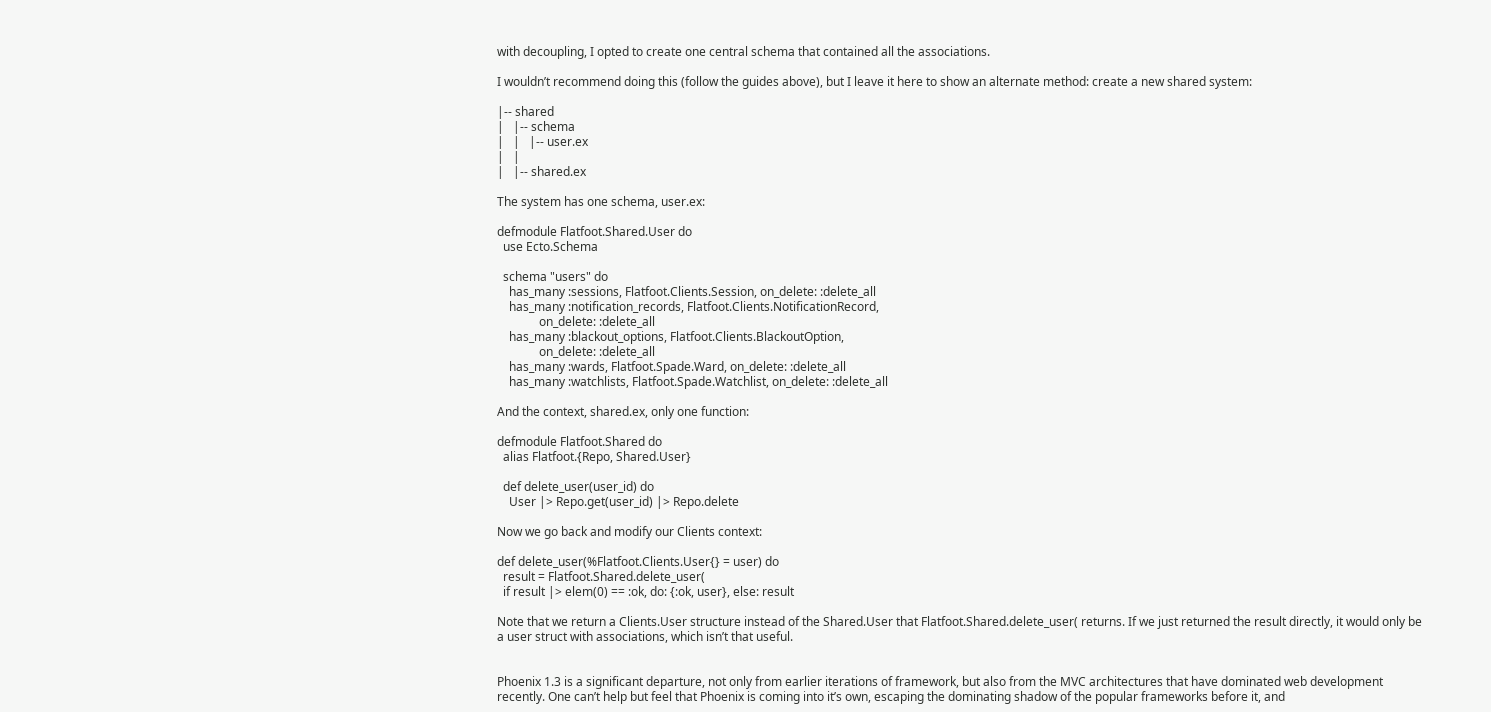with decoupling, I opted to create one central schema that contained all the associations.

I wouldn’t recommend doing this (follow the guides above), but I leave it here to show an alternate method: create a new shared system:

|-- shared
|   |-- schema
|   |   |-- user.ex
|   |
|   |-- shared.ex

The system has one schema, user.ex:

defmodule Flatfoot.Shared.User do
  use Ecto.Schema

  schema "users" do
    has_many :sessions, Flatfoot.Clients.Session, on_delete: :delete_all
    has_many :notification_records, Flatfoot.Clients.NotificationRecord,
              on_delete: :delete_all
    has_many :blackout_options, Flatfoot.Clients.BlackoutOption,
              on_delete: :delete_all
    has_many :wards, Flatfoot.Spade.Ward, on_delete: :delete_all
    has_many :watchlists, Flatfoot.Spade.Watchlist, on_delete: :delete_all

And the context, shared.ex, only one function:

defmodule Flatfoot.Shared do
  alias Flatfoot.{Repo, Shared.User}

  def delete_user(user_id) do
    User |> Repo.get(user_id) |> Repo.delete

Now we go back and modify our Clients context:

def delete_user(%Flatfoot.Clients.User{} = user) do
  result = Flatfoot.Shared.delete_user(
  if result |> elem(0) == :ok, do: {:ok, user}, else: result

Note that we return a Clients.User structure instead of the Shared.User that Flatfoot.Shared.delete_user( returns. If we just returned the result directly, it would only be a user struct with associations, which isn’t that useful.


Phoenix 1.3 is a significant departure, not only from earlier iterations of framework, but also from the MVC architectures that have dominated web development recently. One can’t help but feel that Phoenix is coming into it’s own, escaping the dominating shadow of the popular frameworks before it, and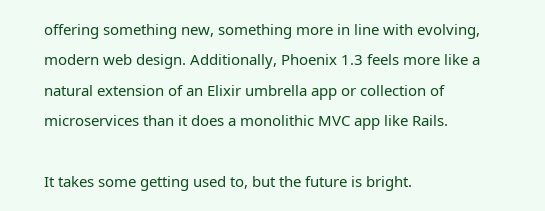offering something new, something more in line with evolving, modern web design. Additionally, Phoenix 1.3 feels more like a natural extension of an Elixir umbrella app or collection of microservices than it does a monolithic MVC app like Rails.

It takes some getting used to, but the future is bright.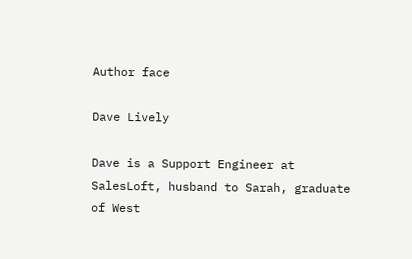Author face

Dave Lively

Dave is a Support Engineer at SalesLoft, husband to Sarah, graduate of West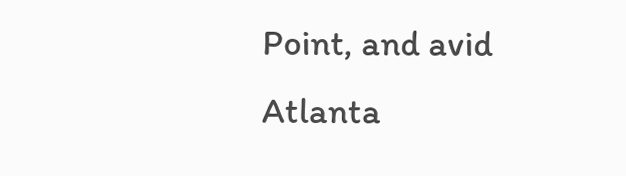Point, and avid Atlanta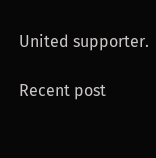United supporter.

Recent post